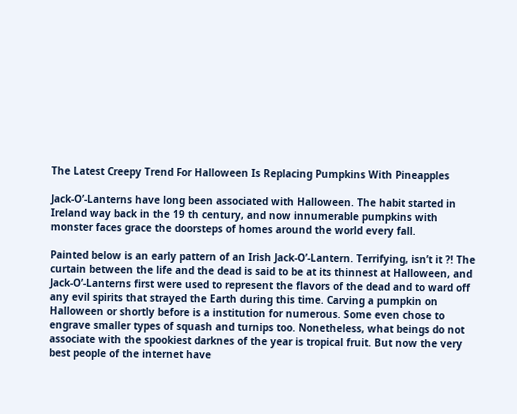The Latest Creepy Trend For Halloween Is Replacing Pumpkins With Pineapples

Jack-O’-Lanterns have long been associated with Halloween. The habit started in Ireland way back in the 19 th century, and now innumerable pumpkins with monster faces grace the doorsteps of homes around the world every fall.

Painted below is an early pattern of an Irish Jack-O’-Lantern. Terrifying, isn’t it ?! The curtain between the life and the dead is said to be at its thinnest at Halloween, and Jack-O’-Lanterns first were used to represent the flavors of the dead and to ward off any evil spirits that strayed the Earth during this time. Carving a pumpkin on Halloween or shortly before is a institution for numerous. Some even chose to engrave smaller types of squash and turnips too. Nonetheless, what beings do not associate with the spookiest darknes of the year is tropical fruit. But now the very best people of the internet have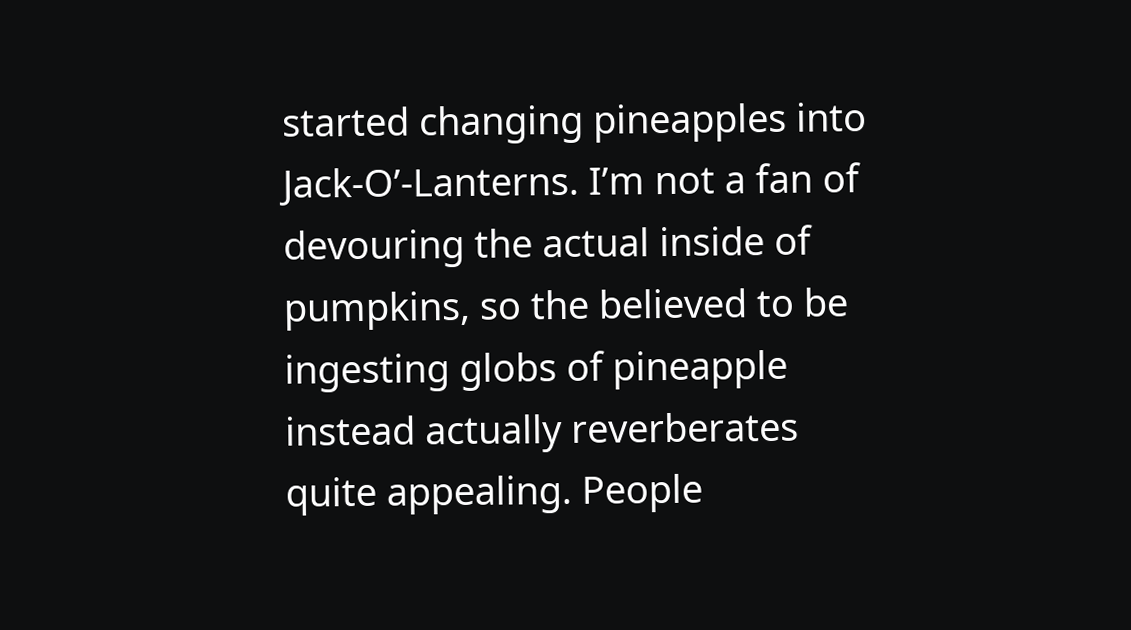started changing pineapples into Jack-O’-Lanterns. I’m not a fan of devouring the actual inside of pumpkins, so the believed to be ingesting globs of pineapple instead actually reverberates quite appealing. People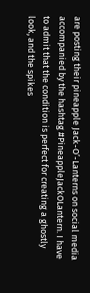are posting their pineapple Jack-O’-Lanterns on social media accompanied by the hashtag #PineappleJackOLantern. I have to admit that the condition is perfect for creating a ghostly look, and the spikes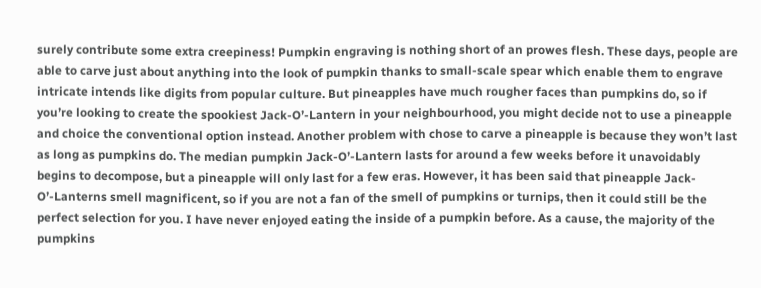surely contribute some extra creepiness! Pumpkin engraving is nothing short of an prowes flesh. These days, people are able to carve just about anything into the look of pumpkin thanks to small-scale spear which enable them to engrave intricate intends like digits from popular culture. But pineapples have much rougher faces than pumpkins do, so if you’re looking to create the spookiest Jack-O’-Lantern in your neighbourhood, you might decide not to use a pineapple and choice the conventional option instead. Another problem with chose to carve a pineapple is because they won’t last as long as pumpkins do. The median pumpkin Jack-O’-Lantern lasts for around a few weeks before it unavoidably begins to decompose, but a pineapple will only last for a few eras. However, it has been said that pineapple Jack-O’-Lanterns smell magnificent, so if you are not a fan of the smell of pumpkins or turnips, then it could still be the perfect selection for you. I have never enjoyed eating the inside of a pumpkin before. As a cause, the majority of the pumpkins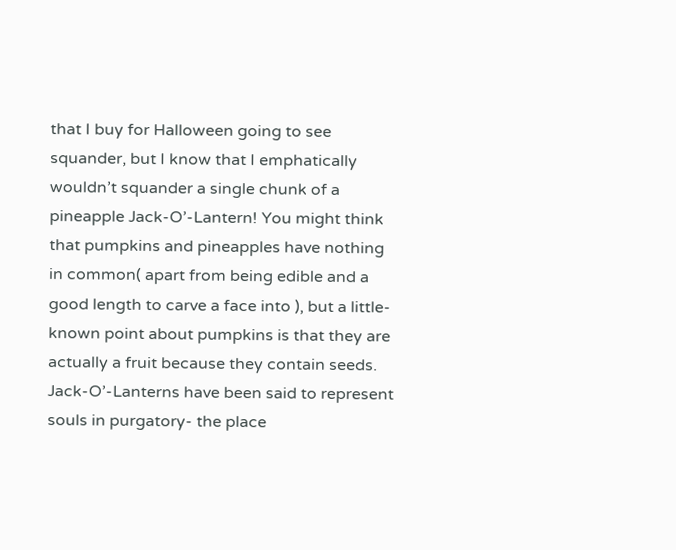that I buy for Halloween going to see squander, but I know that I emphatically wouldn’t squander a single chunk of a pineapple Jack-O’-Lantern! You might think that pumpkins and pineapples have nothing in common( apart from being edible and a good length to carve a face into ), but a little-known point about pumpkins is that they are actually a fruit because they contain seeds. Jack-O’-Lanterns have been said to represent souls in purgatory- the place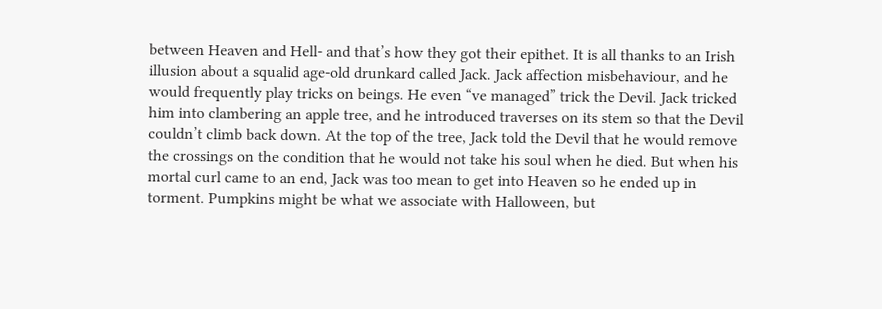between Heaven and Hell- and that’s how they got their epithet. It is all thanks to an Irish illusion about a squalid age-old drunkard called Jack. Jack affection misbehaviour, and he would frequently play tricks on beings. He even “ve managed” trick the Devil. Jack tricked him into clambering an apple tree, and he introduced traverses on its stem so that the Devil couldn’t climb back down. At the top of the tree, Jack told the Devil that he would remove the crossings on the condition that he would not take his soul when he died. But when his mortal curl came to an end, Jack was too mean to get into Heaven so he ended up in torment. Pumpkins might be what we associate with Halloween, but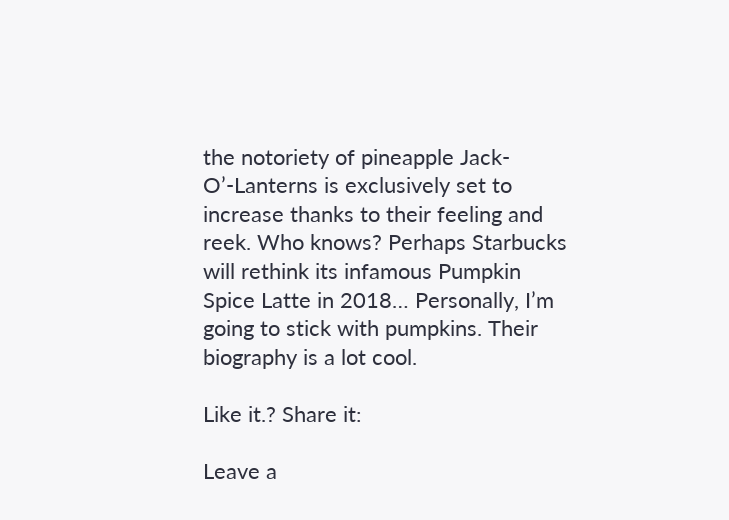the notoriety of pineapple Jack-O’-Lanterns is exclusively set to increase thanks to their feeling and reek. Who knows? Perhaps Starbucks will rethink its infamous Pumpkin Spice Latte in 2018… Personally, I’m going to stick with pumpkins. Their biography is a lot cool.

Like it.? Share it:

Leave a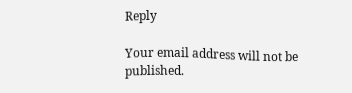Reply

Your email address will not be published.